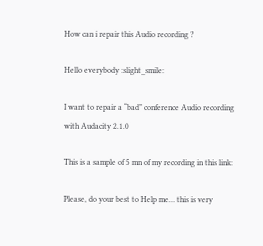How can i repair this Audio recording ?

Hello everybody :slight_smile:

I want to repair a “bad” conference Audio recording with Audacity 2.1.0

This is a sample of 5 mn of my recording in this link:

Please, do your best to Help me… this is very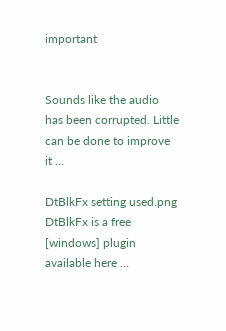important


Sounds like the audio has been corrupted. Little can be done to improve it …

DtBlkFx setting used.png
DtBlkFx is a free [windows] plugin available here …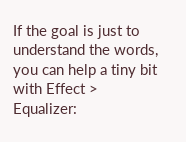If the goal is just to understand the words, you can help a tiny bit with Effect > Equalizer: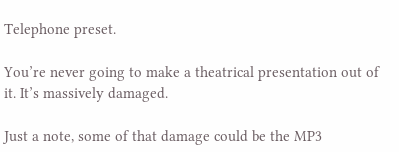Telephone preset.

You’re never going to make a theatrical presentation out of it. It’s massively damaged.

Just a note, some of that damage could be the MP3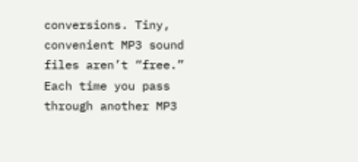conversions. Tiny, convenient MP3 sound files aren’t “free.” Each time you pass through another MP3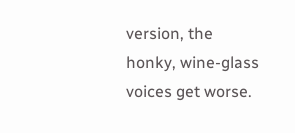version, the honky, wine-glass voices get worse.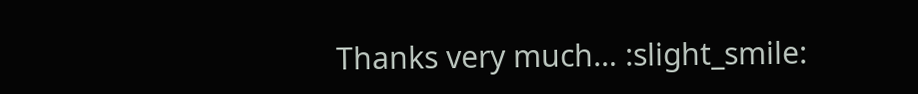Thanks very much… :slight_smile: